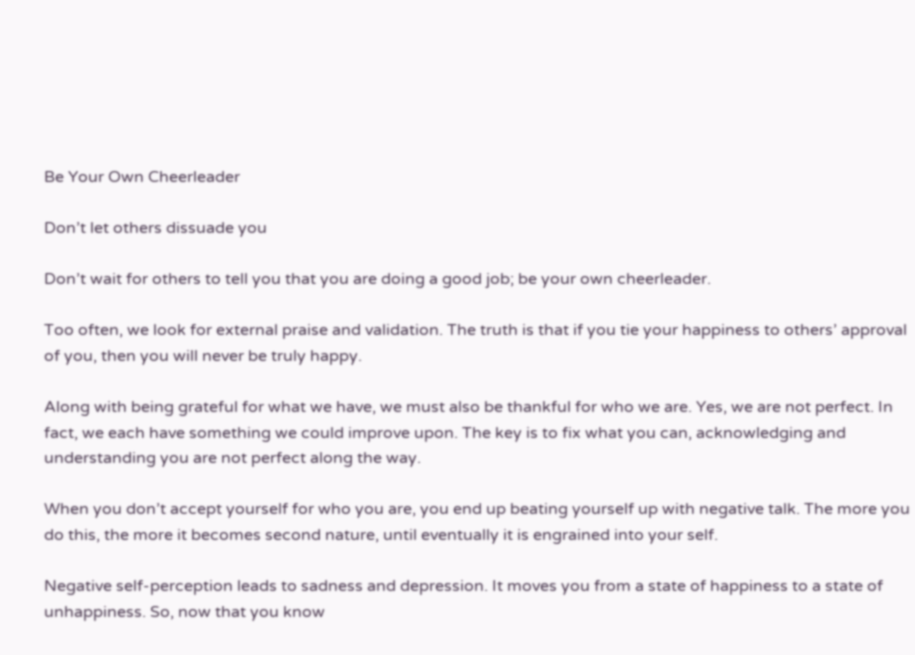Be Your Own Cheerleader

Don’t let others dissuade you

Don’t wait for others to tell you that you are doing a good job; be your own cheerleader.

Too often, we look for external praise and validation. The truth is that if you tie your happiness to others’ approval of you, then you will never be truly happy.

Along with being grateful for what we have, we must also be thankful for who we are. Yes, we are not perfect. In fact, we each have something we could improve upon. The key is to fix what you can, acknowledging and understanding you are not perfect along the way.

When you don’t accept yourself for who you are, you end up beating yourself up with negative talk. The more you do this, the more it becomes second nature, until eventually it is engrained into your self.

Negative self-perception leads to sadness and depression. It moves you from a state of happiness to a state of unhappiness. So, now that you know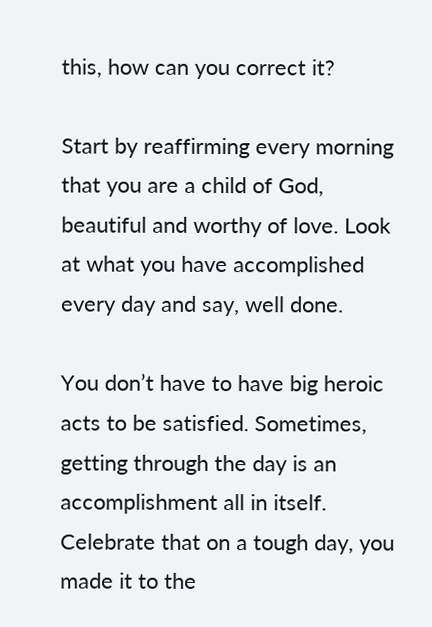this, how can you correct it?

Start by reaffirming every morning that you are a child of God, beautiful and worthy of love. Look at what you have accomplished every day and say, well done.

You don’t have to have big heroic acts to be satisfied. Sometimes, getting through the day is an accomplishment all in itself. Celebrate that on a tough day, you made it to the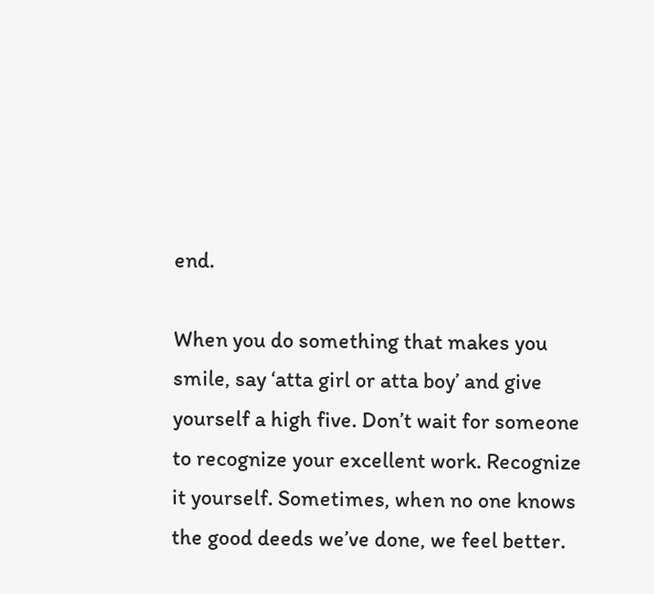end.

When you do something that makes you smile, say ‘atta girl or atta boy’ and give yourself a high five. Don’t wait for someone to recognize your excellent work. Recognize it yourself. Sometimes, when no one knows the good deeds we’ve done, we feel better.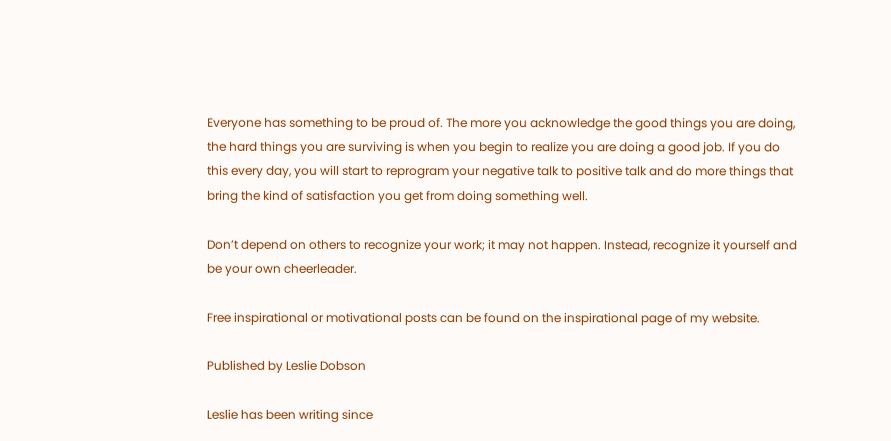Everyone has something to be proud of. The more you acknowledge the good things you are doing, the hard things you are surviving is when you begin to realize you are doing a good job. If you do this every day, you will start to reprogram your negative talk to positive talk and do more things that bring the kind of satisfaction you get from doing something well.

Don’t depend on others to recognize your work; it may not happen. Instead, recognize it yourself and be your own cheerleader.

Free inspirational or motivational posts can be found on the inspirational page of my website.

Published by Leslie Dobson

Leslie has been writing since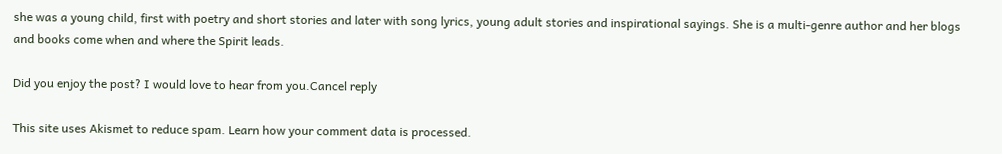she was a young child, first with poetry and short stories and later with song lyrics, young adult stories and inspirational sayings. She is a multi-genre author and her blogs and books come when and where the Spirit leads.

Did you enjoy the post? I would love to hear from you.Cancel reply

This site uses Akismet to reduce spam. Learn how your comment data is processed.